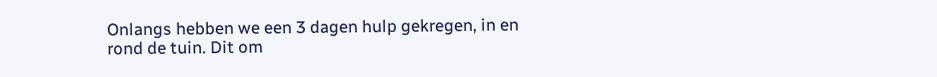Onlangs hebben we een 3 dagen hulp gekregen, in en rond de tuin. Dit om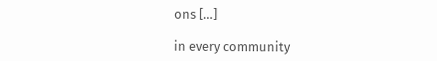ons […]

in every community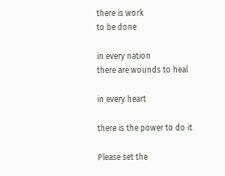there is work
to be done

in every nation
there are wounds to heal

in every heart

there is the power to do it

Please set the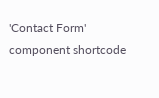'Contact Form' component shortcode